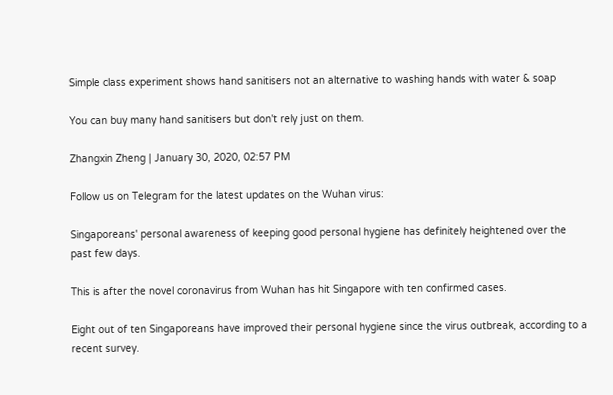Simple class experiment shows hand sanitisers not an alternative to washing hands with water & soap

You can buy many hand sanitisers but don't rely just on them.

Zhangxin Zheng | January 30, 2020, 02:57 PM

Follow us on Telegram for the latest updates on the Wuhan virus:

Singaporeans' personal awareness of keeping good personal hygiene has definitely heightened over the past few days.

This is after the novel coronavirus from Wuhan has hit Singapore with ten confirmed cases.

Eight out of ten Singaporeans have improved their personal hygiene since the virus outbreak, according to a recent survey.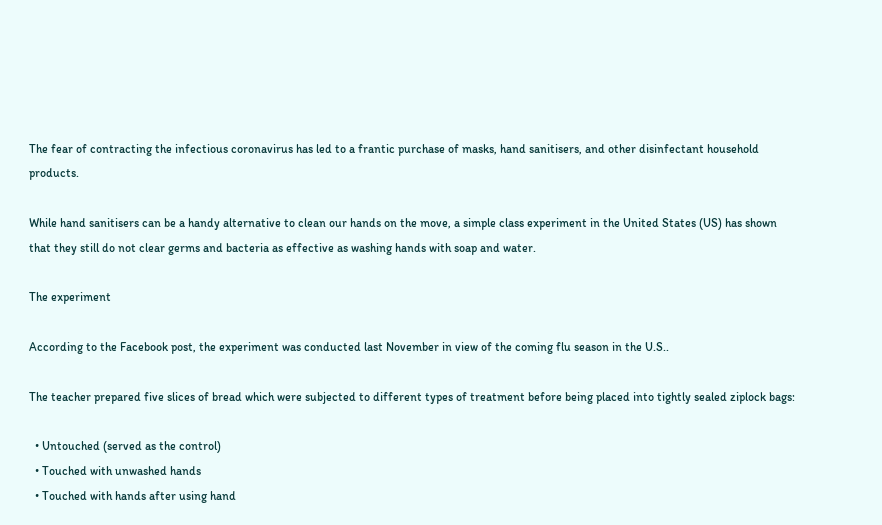The fear of contracting the infectious coronavirus has led to a frantic purchase of masks, hand sanitisers, and other disinfectant household products.

While hand sanitisers can be a handy alternative to clean our hands on the move, a simple class experiment in the United States (US) has shown that they still do not clear germs and bacteria as effective as washing hands with soap and water.

The experiment

According to the Facebook post, the experiment was conducted last November in view of the coming flu season in the U.S..

The teacher prepared five slices of bread which were subjected to different types of treatment before being placed into tightly sealed ziplock bags:

  • Untouched (served as the control)
  • Touched with unwashed hands
  • Touched with hands after using hand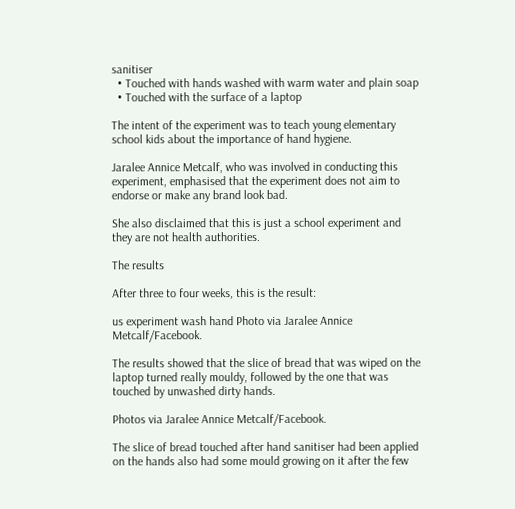sanitiser
  • Touched with hands washed with warm water and plain soap
  • Touched with the surface of a laptop

The intent of the experiment was to teach young elementary school kids about the importance of hand hygiene.

Jaralee Annice Metcalf, who was involved in conducting this experiment, emphasised that the experiment does not aim to endorse or make any brand look bad.

She also disclaimed that this is just a school experiment and they are not health authorities.

The results

After three to four weeks, this is the result:

us experiment wash hand Photo via Jaralee Annice Metcalf/Facebook.

The results showed that the slice of bread that was wiped on the laptop turned really mouldy, followed by the one that was touched by unwashed dirty hands.

Photos via Jaralee Annice Metcalf/Facebook.

The slice of bread touched after hand sanitiser had been applied on the hands also had some mould growing on it after the few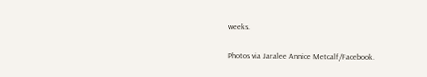weeks.

Photos via Jaralee Annice Metcalf/Facebook.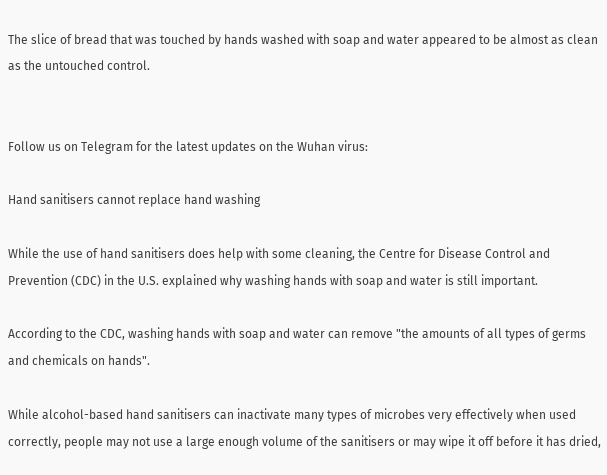The slice of bread that was touched by hands washed with soap and water appeared to be almost as clean as the untouched control.


Follow us on Telegram for the latest updates on the Wuhan virus:

Hand sanitisers cannot replace hand washing

While the use of hand sanitisers does help with some cleaning, the Centre for Disease Control and Prevention (CDC) in the U.S. explained why washing hands with soap and water is still important.

According to the CDC, washing hands with soap and water can remove "the amounts of all types of germs and chemicals on hands".

While alcohol-based hand sanitisers can inactivate many types of microbes very effectively when used correctly, people may not use a large enough volume of the sanitisers or may wipe it off before it has dried,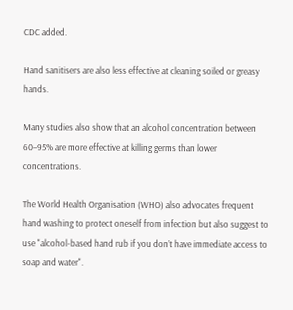CDC added.

Hand sanitisers are also less effective at cleaning soiled or greasy hands.

Many studies also show that an alcohol concentration between 60–95% are more effective at killing germs than lower concentrations.

The World Health Organisation (WHO) also advocates frequent hand washing to protect oneself from infection but also suggest to use "alcohol-based hand rub if you don’t have immediate access to soap and water".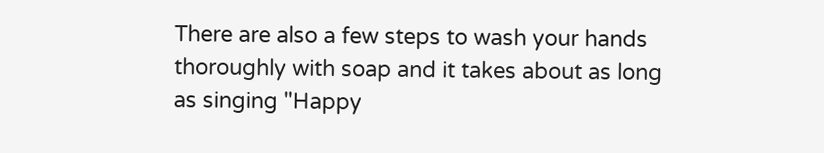There are also a few steps to wash your hands thoroughly with soap and it takes about as long as singing "Happy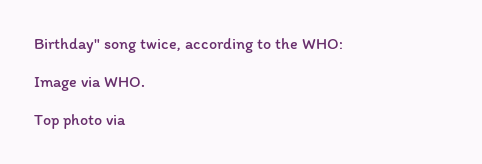Birthday" song twice, according to the WHO:

Image via WHO.

Top photo via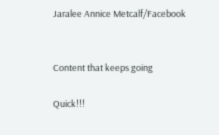Jaralee Annice Metcalf/Facebook


Content that keeps going

Quick!!!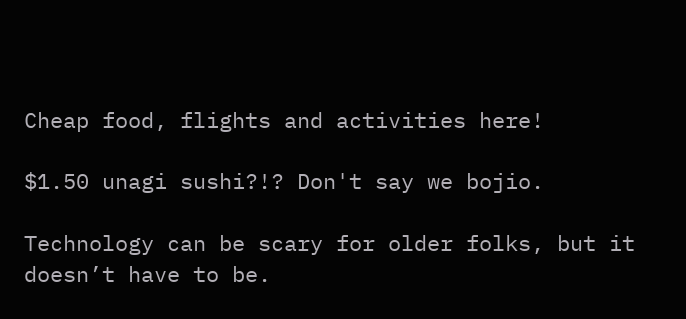Cheap food, flights and activities here!

$1.50 unagi sushi?!? Don't say we bojio.

Technology can be scary for older folks, but it doesn’t have to be.